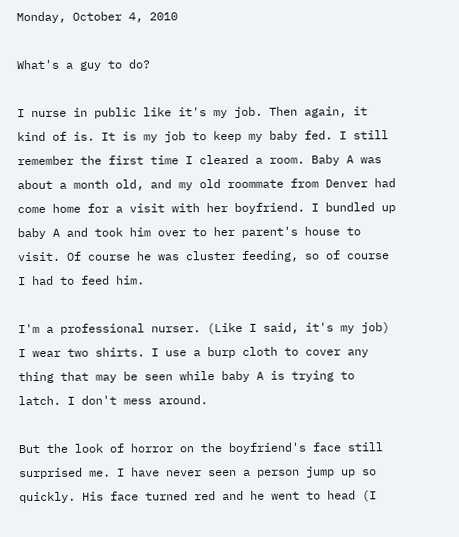Monday, October 4, 2010

What's a guy to do?

I nurse in public like it's my job. Then again, it kind of is. It is my job to keep my baby fed. I still remember the first time I cleared a room. Baby A was about a month old, and my old roommate from Denver had come home for a visit with her boyfriend. I bundled up baby A and took him over to her parent's house to visit. Of course he was cluster feeding, so of course I had to feed him.

I'm a professional nurser. (Like I said, it's my job) I wear two shirts. I use a burp cloth to cover any thing that may be seen while baby A is trying to latch. I don't mess around.

But the look of horror on the boyfriend's face still surprised me. I have never seen a person jump up so quickly. His face turned red and he went to head (I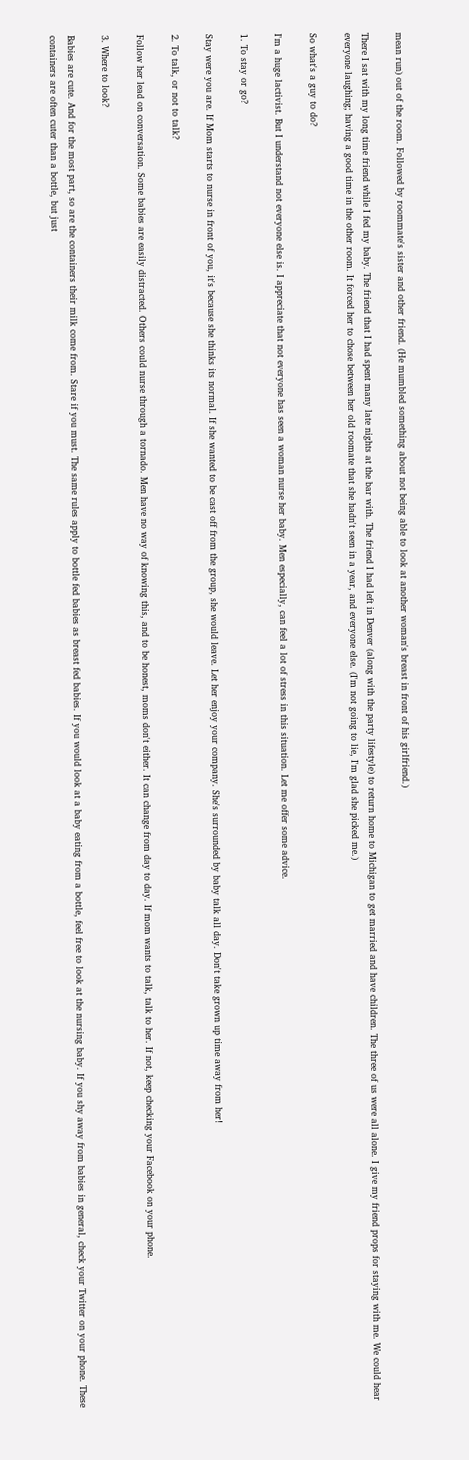mean run) out of the room. Followed by roommate's sister and other friend. (He mumbled something about not being able to look at another woman's breast in front of his girlfriend.)

There I sat with my long time friend while I fed my baby. The friend that I had spent many late nights at the bar with. The friend I had left in Denver (along with the party lifestyle) to return home to Michigan to get married and have children. The three of us were all alone. I give my friend props for staying with me. We could hear everyone laughing; having a good time in the other room. It forced her to chose between her old roomate that she hadn't seen in a year, and everyone else. (I'm not going to lie, I'm glad she picked me.)

So what's a guy to do?

I'm a huge lactivist. But I understand not everyone else is. I appreciate that not everyone has seen a woman nurse her baby. Men especially, can feel a lot of stress in this situation. Let me offer some advice.

1. To stay or go?

Stay were you are. If Mom starts to nurse in front of you, it's because she thinks its normal. If she wanted to be cast off from the group, she would leave. Let her enjoy your company. She's surrounded by baby talk all day. Don't take grown up time away from her!

2. To talk, or not to talk?

Follow her lead on conversation. Some babies are easily distracted. Others could nurse through a tornado. Men have no way of knowing this, and to be honest, moms don't either. It can change from day to day. If mom wants to talk, talk to her. If not, keep checking your Facebook on your phone.

3. Where to look?

Babies are cute. And for the most part, so are the containers their milk come from. Stare if you must. The same rules apply to bottle fed babies as breast fed babies. If you would look at a baby eating from a bottle, feel free to look at the nursing baby. If you shy away from babies in general, check your Twitter on your phone. These containers are often cuter than a bottle, but just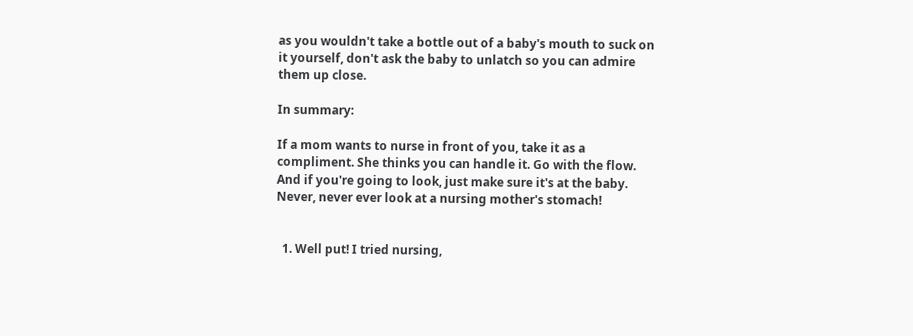as you wouldn't take a bottle out of a baby's mouth to suck on it yourself, don't ask the baby to unlatch so you can admire them up close.

In summary:

If a mom wants to nurse in front of you, take it as a compliment. She thinks you can handle it. Go with the flow. And if you're going to look, just make sure it's at the baby. Never, never ever look at a nursing mother's stomach!


  1. Well put! I tried nursing,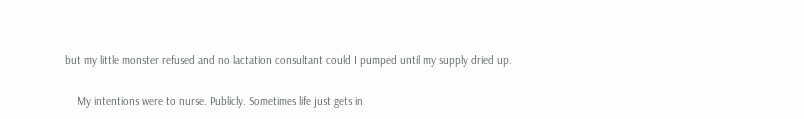but my little monster refused and no lactation consultant could I pumped until my supply dried up.

    My intentions were to nurse. Publicly. Sometimes life just gets in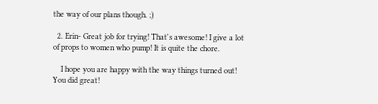the way of our plans though. ;)

  2. Erin- Great job for trying! That's awesome! I give a lot of props to women who pump! It is quite the chore.

    I hope you are happy with the way things turned out! You did great!